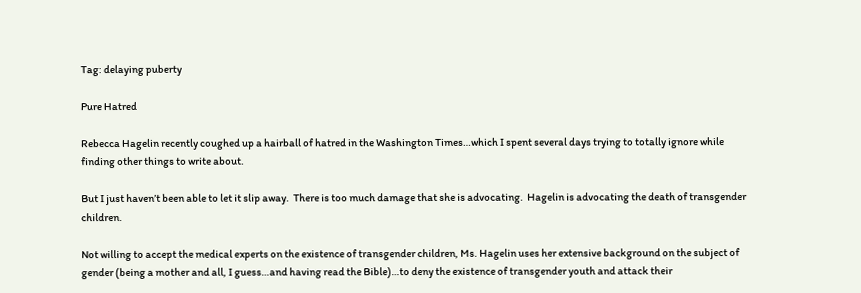Tag: delaying puberty

Pure Hatred

Rebecca Hagelin recently coughed up a hairball of hatred in the Washington Times…which I spent several days trying to totally ignore while finding other things to write about.

But I just haven’t been able to let it slip away.  There is too much damage that she is advocating.  Hagelin is advocating the death of transgender children.

Not willing to accept the medical experts on the existence of transgender children, Ms. Hagelin uses her extensive background on the subject of gender (being a mother and all, I guess…and having read the Bible)…to deny the existence of transgender youth and attack their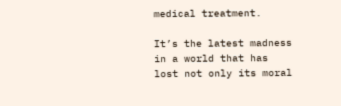medical treatment.

It’s the latest madness in a world that has lost not only its moral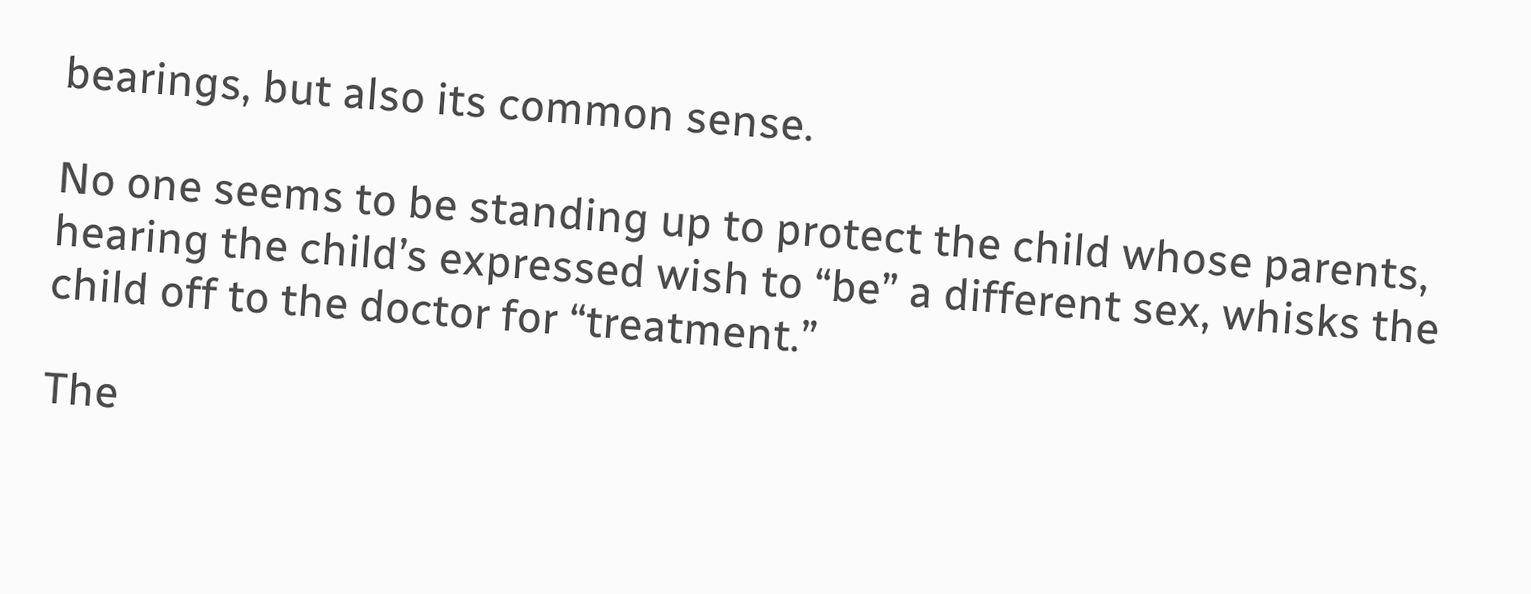bearings, but also its common sense.

No one seems to be standing up to protect the child whose parents, hearing the child’s expressed wish to “be” a different sex, whisks the child off to the doctor for “treatment.”

The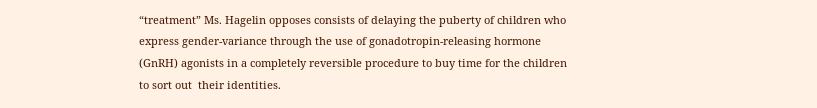“treatment” Ms. Hagelin opposes consists of delaying the puberty of children who express gender-variance through the use of gonadotropin-releasing hormone (GnRH) agonists in a completely reversible procedure to buy time for the children to sort out  their identities.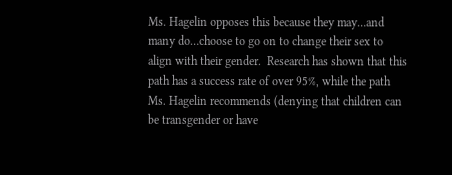Ms. Hagelin opposes this because they may…and many do…choose to go on to change their sex to align with their gender.  Research has shown that this path has a success rate of over 95%, while the path Ms. Hagelin recommends (denying that children can be transgender or have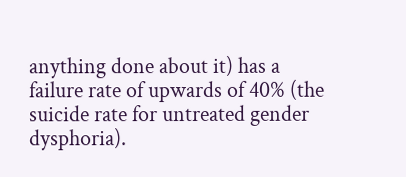anything done about it) has a failure rate of upwards of 40% (the suicide rate for untreated gender dysphoria).